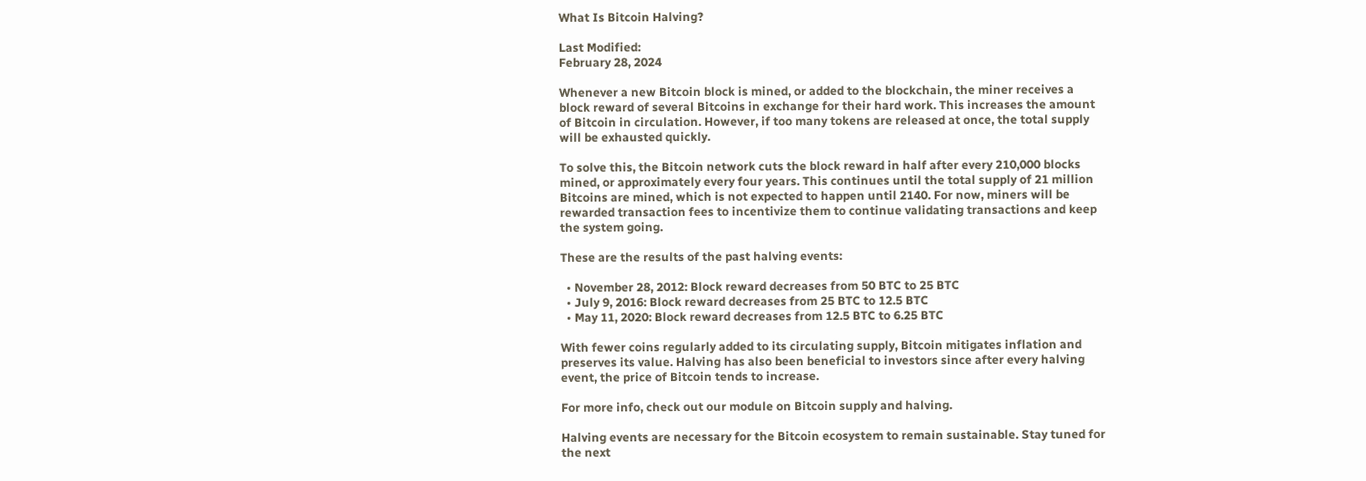What Is Bitcoin Halving?

Last Modified:
February 28, 2024

Whenever a new Bitcoin block is mined, or added to the blockchain, the miner receives a block reward of several Bitcoins in exchange for their hard work. This increases the amount of Bitcoin in circulation. However, if too many tokens are released at once, the total supply will be exhausted quickly.

To solve this, the Bitcoin network cuts the block reward in half after every 210,000 blocks mined, or approximately every four years. This continues until the total supply of 21 million Bitcoins are mined, which is not expected to happen until 2140. For now, miners will be rewarded transaction fees to incentivize them to continue validating transactions and keep the system going.

These are the results of the past halving events:

  • November 28, 2012: Block reward decreases from 50 BTC to 25 BTC
  • July 9, 2016: Block reward decreases from 25 BTC to 12.5 BTC
  • May 11, 2020: Block reward decreases from 12.5 BTC to 6.25 BTC

With fewer coins regularly added to its circulating supply, Bitcoin mitigates inflation and preserves its value. Halving has also been beneficial to investors since after every halving event, the price of Bitcoin tends to increase.

For more info, check out our module on Bitcoin supply and halving.

Halving events are necessary for the Bitcoin ecosystem to remain sustainable. Stay tuned for the next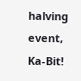halving event, Ka-Bit!